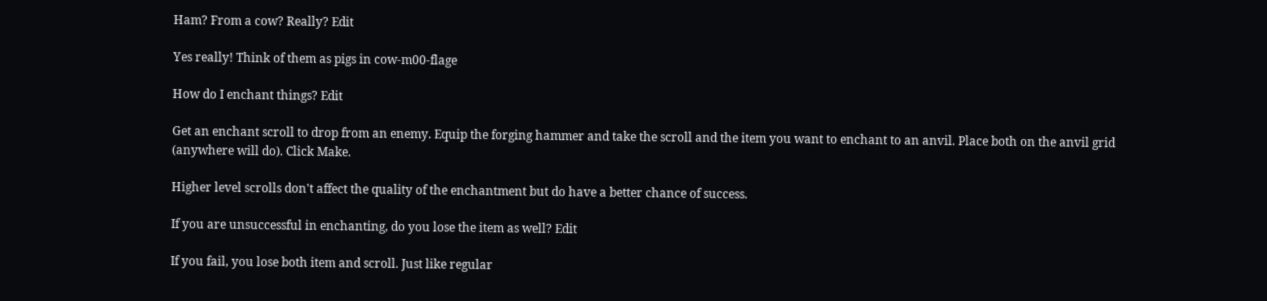Ham? From a cow? Really? Edit

Yes really! Think of them as pigs in cow-m00-flage

How do I enchant things? Edit

Get an enchant scroll to drop from an enemy. Equip the forging hammer and take the scroll and the item you want to enchant to an anvil. Place both on the anvil grid (anywhere will do). Click Make.

Higher level scrolls don't affect the quality of the enchantment but do have a better chance of success.

If you are unsuccessful in enchanting, do you lose the item as well? Edit

If you fail, you lose both item and scroll. Just like regular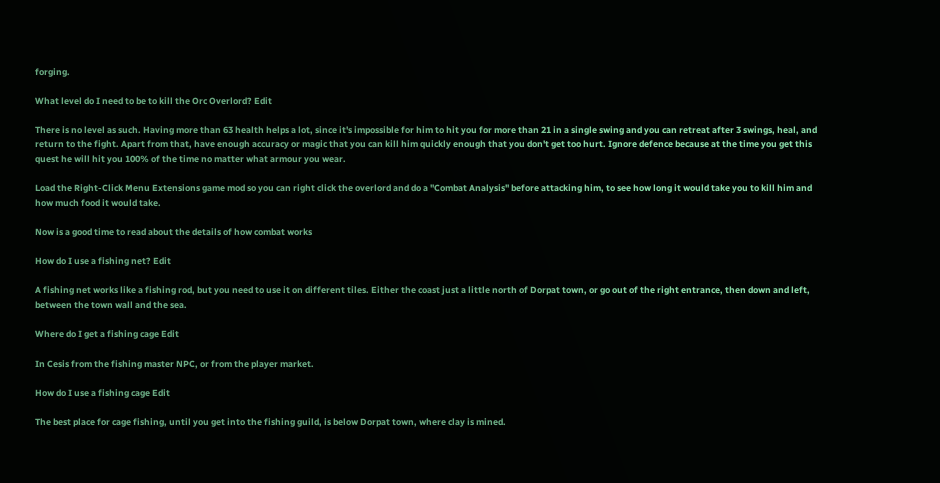forging.

What level do I need to be to kill the Orc Overlord? Edit

There is no level as such. Having more than 63 health helps a lot, since it's impossible for him to hit you for more than 21 in a single swing and you can retreat after 3 swings, heal, and return to the fight. Apart from that, have enough accuracy or magic that you can kill him quickly enough that you don't get too hurt. Ignore defence because at the time you get this quest he will hit you 100% of the time no matter what armour you wear.

Load the Right-Click Menu Extensions game mod so you can right click the overlord and do a "Combat Analysis" before attacking him, to see how long it would take you to kill him and how much food it would take.

Now is a good time to read about the details of how combat works

How do I use a fishing net? Edit

A fishing net works like a fishing rod, but you need to use it on different tiles. Either the coast just a little north of Dorpat town, or go out of the right entrance, then down and left, between the town wall and the sea.

Where do I get a fishing cage Edit

In Cesis from the fishing master NPC, or from the player market.

How do I use a fishing cage Edit

The best place for cage fishing, until you get into the fishing guild, is below Dorpat town, where clay is mined.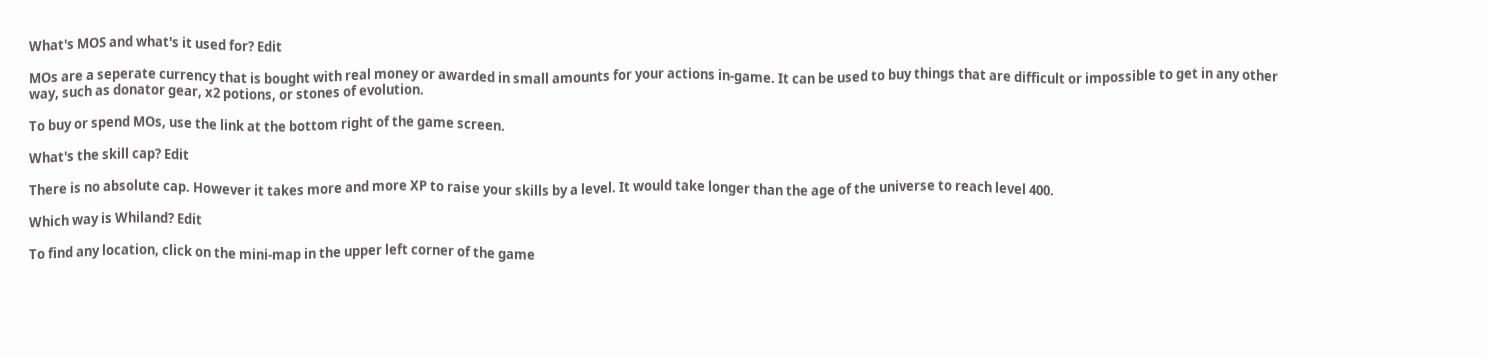What's MOS and what's it used for? Edit

MOs are a seperate currency that is bought with real money or awarded in small amounts for your actions in-game. It can be used to buy things that are difficult or impossible to get in any other way, such as donator gear, x2 potions, or stones of evolution.

To buy or spend MOs, use the link at the bottom right of the game screen.

What's the skill cap? Edit

There is no absolute cap. However it takes more and more XP to raise your skills by a level. It would take longer than the age of the universe to reach level 400.

Which way is Whiland? Edit

To find any location, click on the mini-map in the upper left corner of the game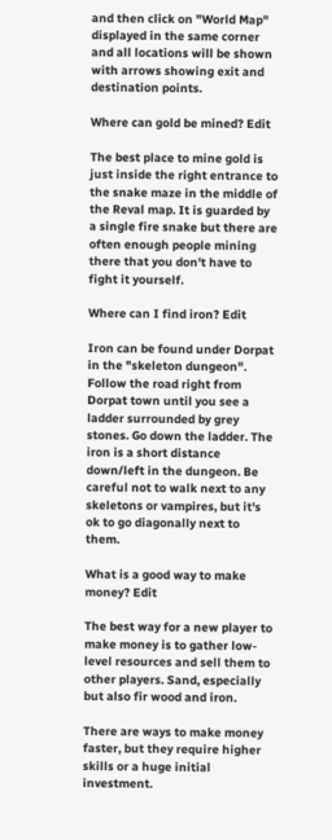and then click on "World Map" displayed in the same corner and all locations will be shown with arrows showing exit and destination points.

Where can gold be mined? Edit

The best place to mine gold is just inside the right entrance to the snake maze in the middle of the Reval map. It is guarded by a single fire snake but there are often enough people mining there that you don't have to fight it yourself.

Where can I find iron? Edit

Iron can be found under Dorpat in the "skeleton dungeon". Follow the road right from Dorpat town until you see a ladder surrounded by grey stones. Go down the ladder. The iron is a short distance down/left in the dungeon. Be careful not to walk next to any skeletons or vampires, but it's ok to go diagonally next to them.

What is a good way to make money? Edit

The best way for a new player to make money is to gather low-level resources and sell them to other players. Sand, especially but also fir wood and iron.

There are ways to make money faster, but they require higher skills or a huge initial investment.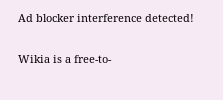Ad blocker interference detected!

Wikia is a free-to-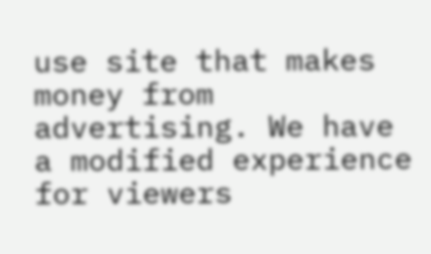use site that makes money from advertising. We have a modified experience for viewers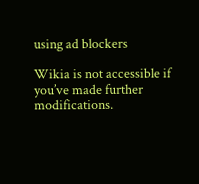using ad blockers

Wikia is not accessible if you’ve made further modifications.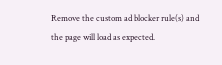Remove the custom ad blocker rule(s) and the page will load as expected.